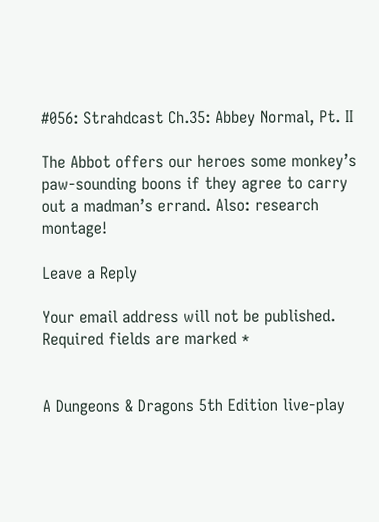#056: Strahdcast Ch.35: Abbey Normal, Pt. II

The Abbot offers our heroes some monkey’s paw-sounding boons if they agree to carry out a madman’s errand. Also: research montage!

Leave a Reply

Your email address will not be published. Required fields are marked *


A Dungeons & Dragons 5th Edition live-play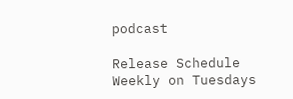podcast

Release Schedule
Weekly on Tuesdays